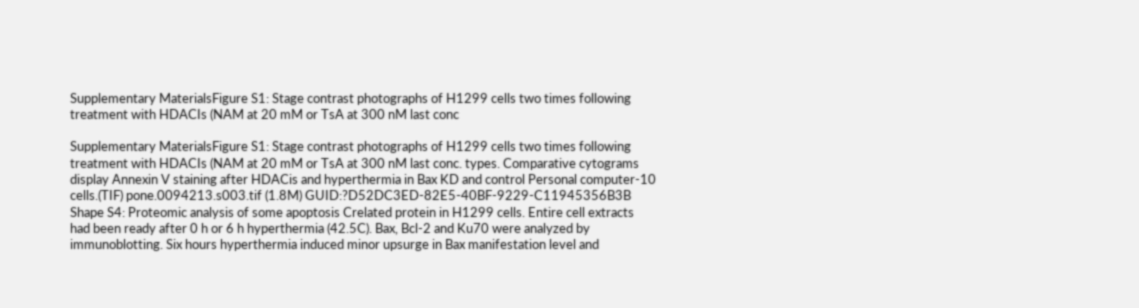Supplementary MaterialsFigure S1: Stage contrast photographs of H1299 cells two times following treatment with HDACIs (NAM at 20 mM or TsA at 300 nM last conc

Supplementary MaterialsFigure S1: Stage contrast photographs of H1299 cells two times following treatment with HDACIs (NAM at 20 mM or TsA at 300 nM last conc. types. Comparative cytograms display Annexin V staining after HDACis and hyperthermia in Bax KD and control Personal computer-10 cells.(TIF) pone.0094213.s003.tif (1.8M) GUID:?D52DC3ED-82E5-40BF-9229-C11945356B3B Shape S4: Proteomic analysis of some apoptosis Crelated protein in H1299 cells. Entire cell extracts had been ready after 0 h or 6 h hyperthermia (42.5C). Bax, Bcl-2 and Ku70 were analyzed by immunoblotting. Six hours hyperthermia induced minor upsurge in Bax manifestation level and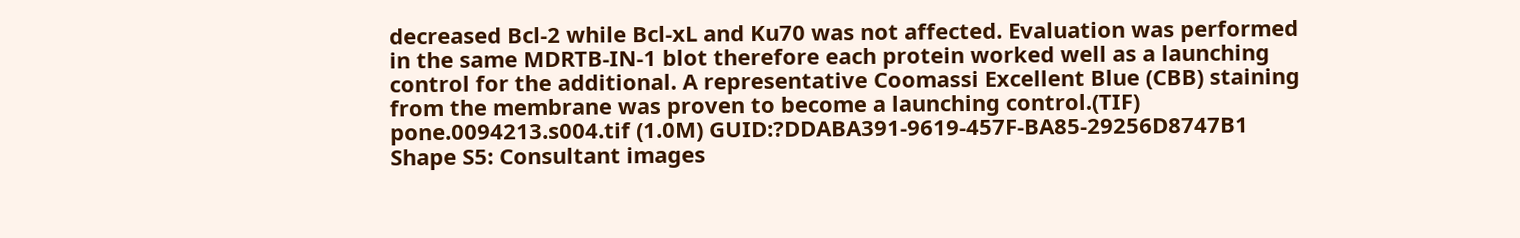decreased Bcl-2 while Bcl-xL and Ku70 was not affected. Evaluation was performed in the same MDRTB-IN-1 blot therefore each protein worked well as a launching control for the additional. A representative Coomassi Excellent Blue (CBB) staining from the membrane was proven to become a launching control.(TIF) pone.0094213.s004.tif (1.0M) GUID:?DDABA391-9619-457F-BA85-29256D8747B1 Shape S5: Consultant images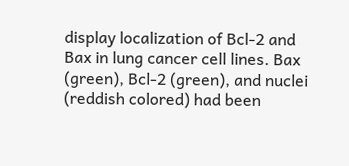display localization of Bcl-2 and Bax in lung cancer cell lines. Bax (green), Bcl-2 (green), and nuclei (reddish colored) had been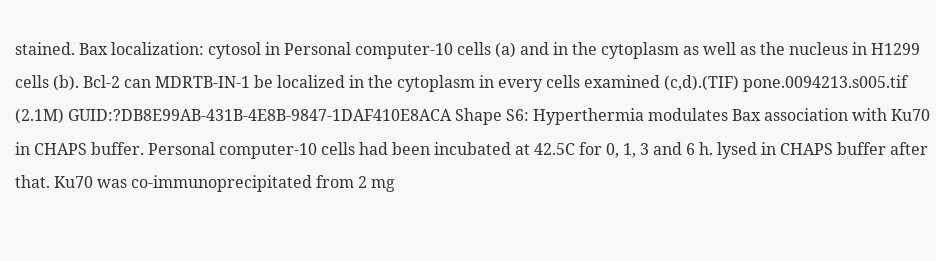stained. Bax localization: cytosol in Personal computer-10 cells (a) and in the cytoplasm as well as the nucleus in H1299 cells (b). Bcl-2 can MDRTB-IN-1 be localized in the cytoplasm in every cells examined (c,d).(TIF) pone.0094213.s005.tif (2.1M) GUID:?DB8E99AB-431B-4E8B-9847-1DAF410E8ACA Shape S6: Hyperthermia modulates Bax association with Ku70 in CHAPS buffer. Personal computer-10 cells had been incubated at 42.5C for 0, 1, 3 and 6 h. lysed in CHAPS buffer after that. Ku70 was co-immunoprecipitated from 2 mg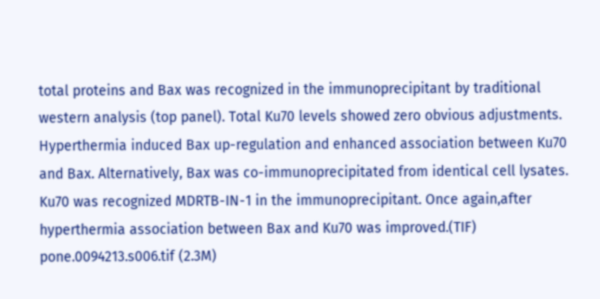total proteins and Bax was recognized in the immunoprecipitant by traditional western analysis (top panel). Total Ku70 levels showed zero obvious adjustments. Hyperthermia induced Bax up-regulation and enhanced association between Ku70 and Bax. Alternatively, Bax was co-immunoprecipitated from identical cell lysates. Ku70 was recognized MDRTB-IN-1 in the immunoprecipitant. Once again,after hyperthermia association between Bax and Ku70 was improved.(TIF) pone.0094213.s006.tif (2.3M)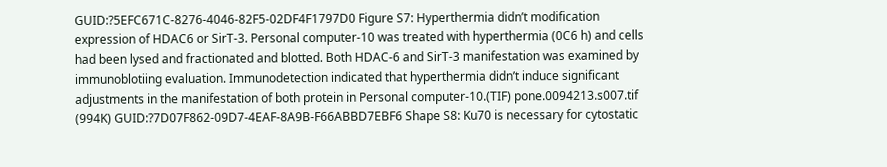GUID:?5EFC671C-8276-4046-82F5-02DF4F1797D0 Figure S7: Hyperthermia didn’t modification expression of HDAC6 or SirT-3. Personal computer-10 was treated with hyperthermia (0C6 h) and cells had been lysed and fractionated and blotted. Both HDAC-6 and SirT-3 manifestation was examined by immunoblotiing evaluation. Immunodetection indicated that hyperthermia didn’t induce significant adjustments in the manifestation of both protein in Personal computer-10.(TIF) pone.0094213.s007.tif (994K) GUID:?7D07F862-09D7-4EAF-8A9B-F66ABBD7EBF6 Shape S8: Ku70 is necessary for cytostatic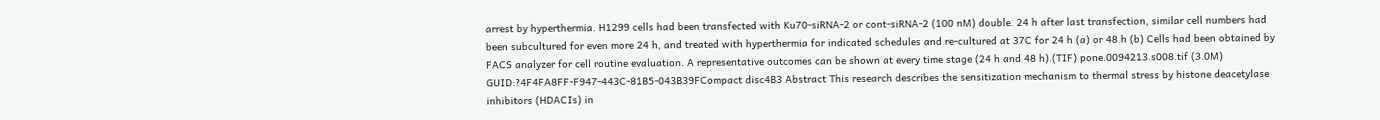arrest by hyperthermia. H1299 cells had been transfected with Ku70-siRNA-2 or cont-siRNA-2 (100 nM) double. 24 h after last transfection, similar cell numbers had been subcultured for even more 24 h, and treated with hyperthermia for indicated schedules and re-cultured at 37C for 24 h (a) or 48 h (b) Cells had been obtained by FACS analyzer for cell routine evaluation. A representative outcomes can be shown at every time stage (24 h and 48 h).(TIF) pone.0094213.s008.tif (3.0M) GUID:?4F4FA8FF-F947-443C-81B5-043B39FCompact disc4B3 Abstract This research describes the sensitization mechanism to thermal stress by histone deacetylase inhibitors (HDACIs) in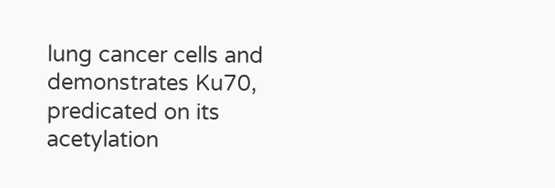lung cancer cells and demonstrates Ku70, predicated on its acetylation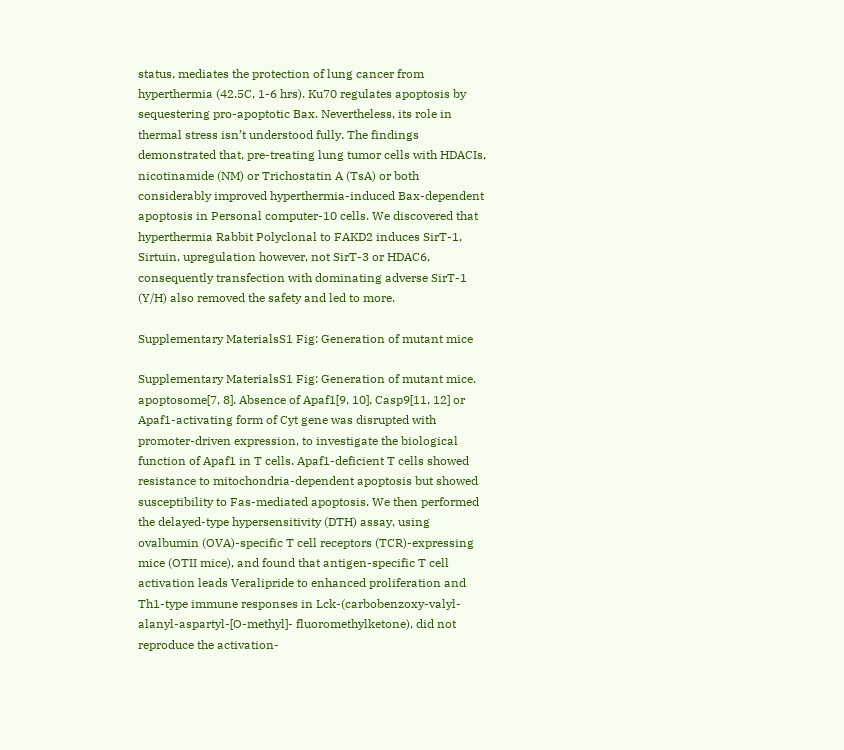status, mediates the protection of lung cancer from hyperthermia (42.5C, 1-6 hrs). Ku70 regulates apoptosis by sequestering pro-apoptotic Bax. Nevertheless, its role in thermal stress isn’t understood fully. The findings demonstrated that, pre-treating lung tumor cells with HDACIs, nicotinamide (NM) or Trichostatin A (TsA) or both considerably improved hyperthermia-induced Bax-dependent apoptosis in Personal computer-10 cells. We discovered that hyperthermia Rabbit Polyclonal to FAKD2 induces SirT-1, Sirtuin, upregulation however, not SirT-3 or HDAC6, consequently transfection with dominating adverse SirT-1 (Y/H) also removed the safety and led to more.

Supplementary MaterialsS1 Fig: Generation of mutant mice

Supplementary MaterialsS1 Fig: Generation of mutant mice. apoptosome[7, 8]. Absence of Apaf1[9, 10], Casp9[11, 12] or Apaf1-activating form of Cyt gene was disrupted with promoter-driven expression, to investigate the biological function of Apaf1 in T cells. Apaf1-deficient T cells showed resistance to mitochondria-dependent apoptosis but showed susceptibility to Fas-mediated apoptosis. We then performed the delayed-type hypersensitivity (DTH) assay, using ovalbumin (OVA)-specific T cell receptors (TCR)-expressing mice (OTII mice), and found that antigen-specific T cell activation leads Veralipride to enhanced proliferation and Th1-type immune responses in Lck-(carbobenzoxy-valyl-alanyl-aspartyl-[O-methyl]- fluoromethylketone), did not reproduce the activation-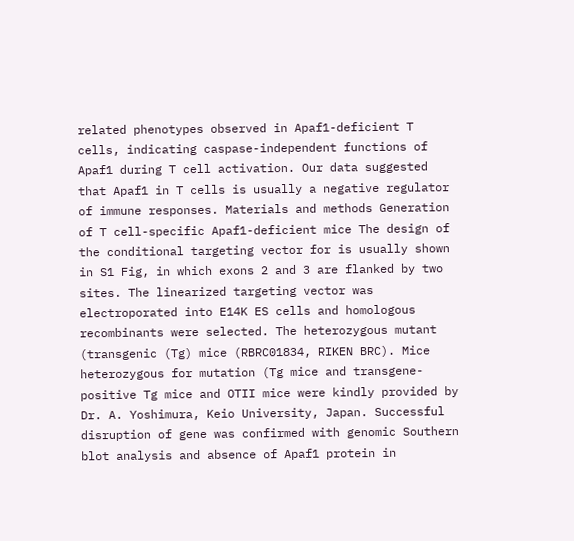related phenotypes observed in Apaf1-deficient T cells, indicating caspase-independent functions of Apaf1 during T cell activation. Our data suggested that Apaf1 in T cells is usually a negative regulator of immune responses. Materials and methods Generation of T cell-specific Apaf1-deficient mice The design of the conditional targeting vector for is usually shown in S1 Fig, in which exons 2 and 3 are flanked by two sites. The linearized targeting vector was electroporated into E14K ES cells and homologous recombinants were selected. The heterozygous mutant (transgenic (Tg) mice (RBRC01834, RIKEN BRC). Mice heterozygous for mutation (Tg mice and transgene-positive Tg mice and OTII mice were kindly provided by Dr. A. Yoshimura, Keio University, Japan. Successful disruption of gene was confirmed with genomic Southern blot analysis and absence of Apaf1 protein in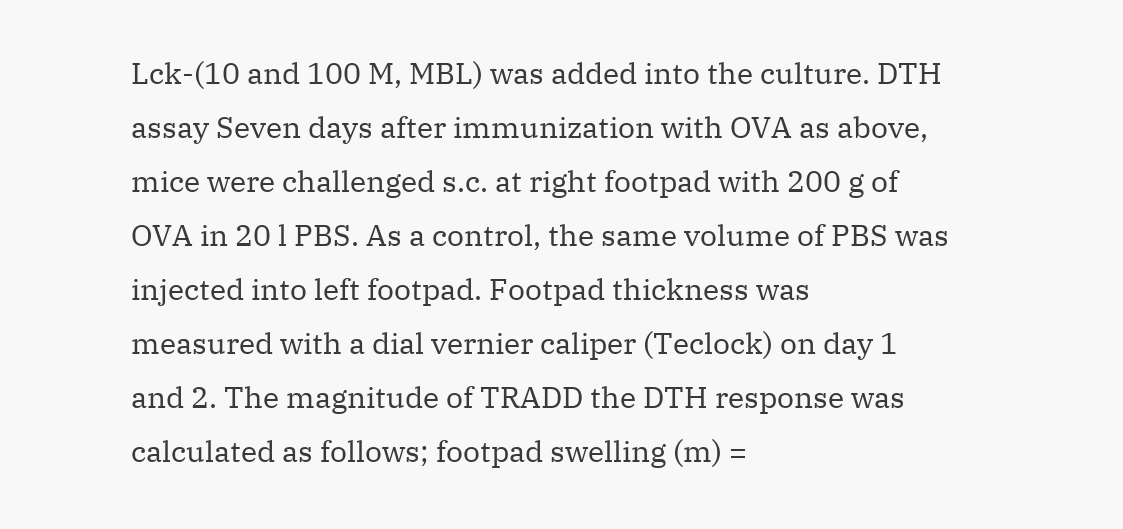Lck-(10 and 100 M, MBL) was added into the culture. DTH assay Seven days after immunization with OVA as above, mice were challenged s.c. at right footpad with 200 g of OVA in 20 l PBS. As a control, the same volume of PBS was injected into left footpad. Footpad thickness was measured with a dial vernier caliper (Teclock) on day 1 and 2. The magnitude of TRADD the DTH response was calculated as follows; footpad swelling (m) =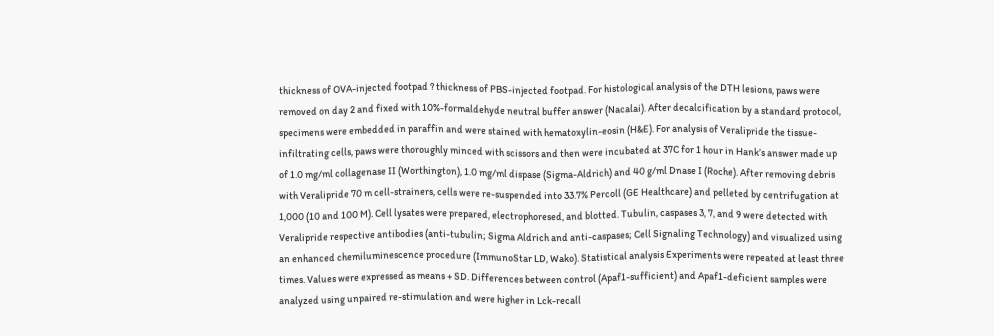thickness of OVA-injected footpad ? thickness of PBS-injected footpad. For histological analysis of the DTH lesions, paws were removed on day 2 and fixed with 10%-formaldehyde neutral buffer answer (Nacalai). After decalcification by a standard protocol, specimens were embedded in paraffin and were stained with hematoxylin-eosin (H&E). For analysis of Veralipride the tissue-infiltrating cells, paws were thoroughly minced with scissors and then were incubated at 37C for 1 hour in Hank’s answer made up of 1.0 mg/ml collagenase II (Worthington), 1.0 mg/ml dispase (Sigma-Aldrich) and 40 g/ml Dnase I (Roche). After removing debris with Veralipride 70 m cell-strainers, cells were re-suspended into 33.7% Percoll (GE Healthcare) and pelleted by centrifugation at 1,000 (10 and 100 M). Cell lysates were prepared, electrophoresed, and blotted. Tubulin, caspases 3, 7, and 9 were detected with Veralipride respective antibodies (anti-tubulin; Sigma Aldrich and anti-caspases; Cell Signaling Technology) and visualized using an enhanced chemiluminescence procedure (ImmunoStar LD, Wako). Statistical analysis Experiments were repeated at least three times. Values were expressed as means + SD. Differences between control (Apaf1-sufficient) and Apaf1-deficient samples were analyzed using unpaired re-stimulation and were higher in Lck-recall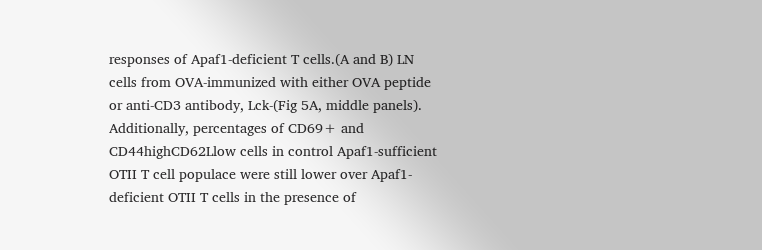responses of Apaf1-deficient T cells.(A and B) LN cells from OVA-immunized with either OVA peptide or anti-CD3 antibody, Lck-(Fig 5A, middle panels). Additionally, percentages of CD69+ and CD44highCD62Llow cells in control Apaf1-sufficient OTII T cell populace were still lower over Apaf1-deficient OTII T cells in the presence of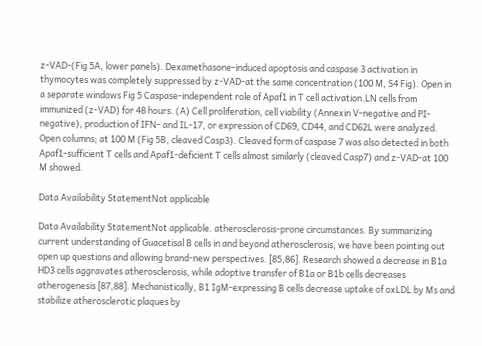z-VAD-(Fig 5A, lower panels). Dexamethasone-induced apoptosis and caspase 3 activation in thymocytes was completely suppressed by z-VAD-at the same concentration (100 M, S4 Fig). Open in a separate windows Fig 5 Caspase-independent role of Apaf1 in T cell activation.LN cells from immunized (z-VAD) for 48 hours. (A) Cell proliferation, cell viability (Annexin V-negative and PI-negative), production of IFN- and IL-17, or expression of CD69, CD44, and CD62L were analyzed. Open columns; at 100 M (Fig 5B, cleaved Casp3). Cleaved form of caspase 7 was also detected in both Apaf1-sufficient T cells and Apaf1-deficient T cells almost similarly (cleaved Casp7) and z-VAD-at 100 M showed.

Data Availability StatementNot applicable

Data Availability StatementNot applicable. atherosclerosis-prone circumstances. By summarizing current understanding of Guacetisal B cells in and beyond atherosclerosis, we have been pointing out open up questions and allowing brand-new perspectives. [85,86]. Research showed a decrease in B1a HD3 cells aggravates atherosclerosis, while adoptive transfer of B1a or B1b cells decreases atherogenesis [87,88]. Mechanistically, B1 IgM-expressing B cells decrease uptake of oxLDL by Ms and stabilize atherosclerotic plaques by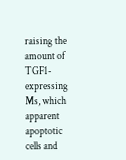raising the amount of TGF1-expressing Ms, which apparent apoptotic cells and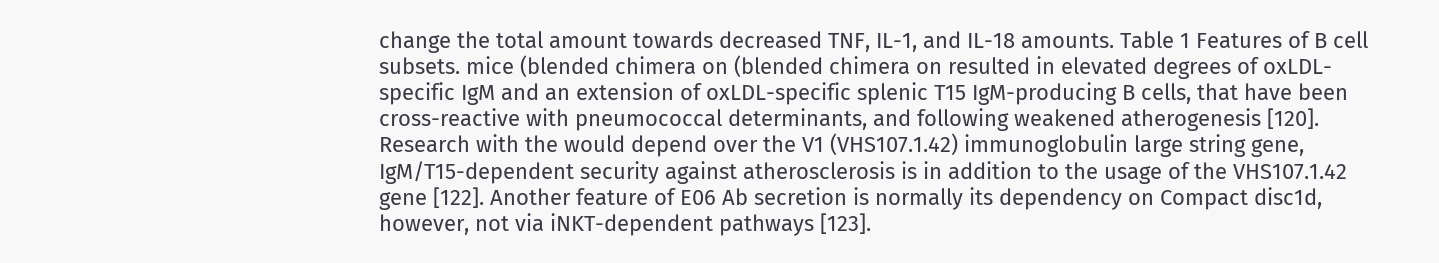change the total amount towards decreased TNF, IL-1, and IL-18 amounts. Table 1 Features of B cell subsets. mice (blended chimera on (blended chimera on resulted in elevated degrees of oxLDL-specific IgM and an extension of oxLDL-specific splenic T15 IgM-producing B cells, that have been cross-reactive with pneumococcal determinants, and following weakened atherogenesis [120]. Research with the would depend over the V1 (VHS107.1.42) immunoglobulin large string gene, IgM/T15-dependent security against atherosclerosis is in addition to the usage of the VHS107.1.42 gene [122]. Another feature of E06 Ab secretion is normally its dependency on Compact disc1d, however, not via iNKT-dependent pathways [123].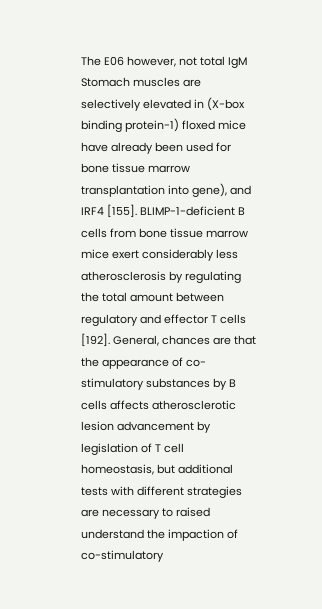The E06 however, not total IgM Stomach muscles are selectively elevated in (X-box binding protein-1) floxed mice have already been used for bone tissue marrow transplantation into gene), and IRF4 [155]. BLIMP-1-deficient B cells from bone tissue marrow mice exert considerably less atherosclerosis by regulating the total amount between regulatory and effector T cells [192]. General, chances are that the appearance of co-stimulatory substances by B cells affects atherosclerotic lesion advancement by legislation of T cell homeostasis, but additional tests with different strategies are necessary to raised understand the impaction of co-stimulatory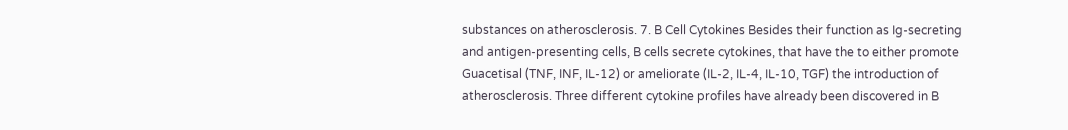substances on atherosclerosis. 7. B Cell Cytokines Besides their function as Ig-secreting and antigen-presenting cells, B cells secrete cytokines, that have the to either promote Guacetisal (TNF, INF, IL-12) or ameliorate (IL-2, IL-4, IL-10, TGF) the introduction of atherosclerosis. Three different cytokine profiles have already been discovered in B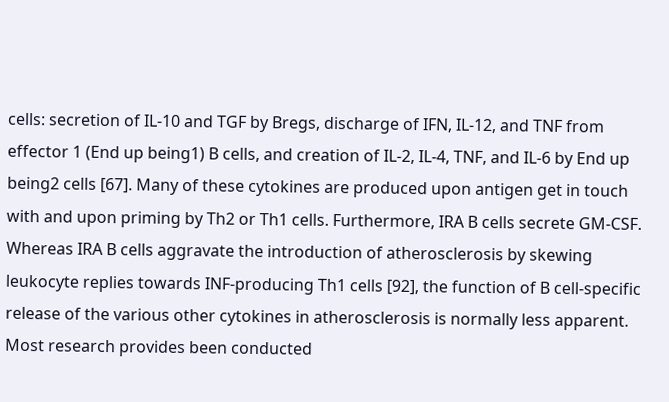cells: secretion of IL-10 and TGF by Bregs, discharge of IFN, IL-12, and TNF from effector 1 (End up being1) B cells, and creation of IL-2, IL-4, TNF, and IL-6 by End up being2 cells [67]. Many of these cytokines are produced upon antigen get in touch with and upon priming by Th2 or Th1 cells. Furthermore, IRA B cells secrete GM-CSF. Whereas IRA B cells aggravate the introduction of atherosclerosis by skewing leukocyte replies towards INF-producing Th1 cells [92], the function of B cell-specific release of the various other cytokines in atherosclerosis is normally less apparent. Most research provides been conducted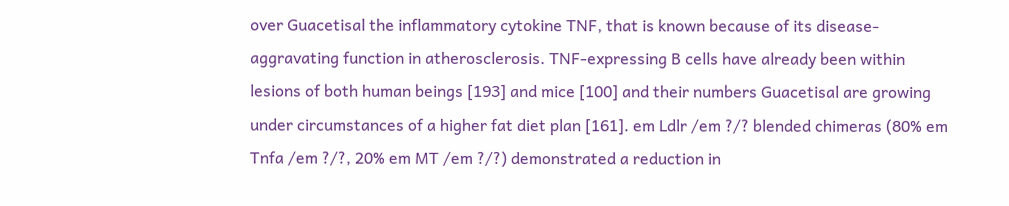over Guacetisal the inflammatory cytokine TNF, that is known because of its disease-aggravating function in atherosclerosis. TNF-expressing B cells have already been within lesions of both human beings [193] and mice [100] and their numbers Guacetisal are growing under circumstances of a higher fat diet plan [161]. em Ldlr /em ?/? blended chimeras (80% em Tnfa /em ?/?, 20% em MT /em ?/?) demonstrated a reduction in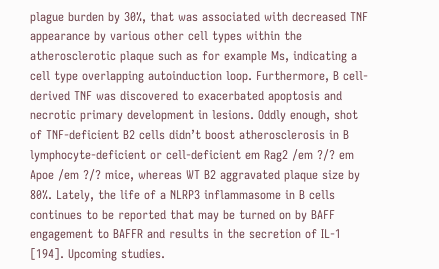plague burden by 30%, that was associated with decreased TNF appearance by various other cell types within the atherosclerotic plaque such as for example Ms, indicating a cell type overlapping autoinduction loop. Furthermore, B cell-derived TNF was discovered to exacerbated apoptosis and necrotic primary development in lesions. Oddly enough, shot of TNF-deficient B2 cells didn’t boost atherosclerosis in B lymphocyte-deficient or cell-deficient em Rag2 /em ?/? em Apoe /em ?/? mice, whereas WT B2 aggravated plaque size by 80%. Lately, the life of a NLRP3 inflammasome in B cells continues to be reported that may be turned on by BAFF engagement to BAFFR and results in the secretion of IL-1 [194]. Upcoming studies.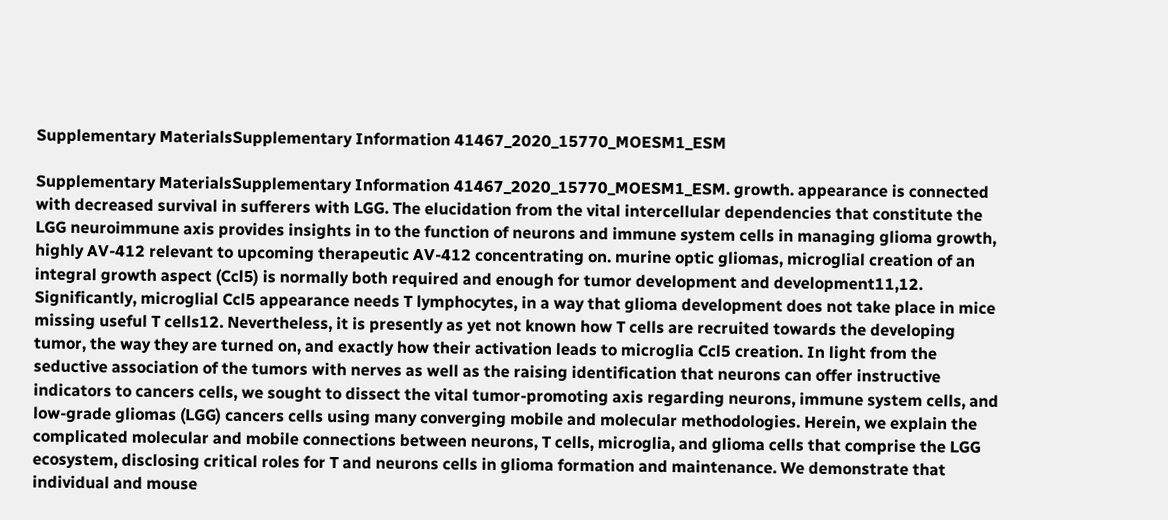Supplementary MaterialsSupplementary Information 41467_2020_15770_MOESM1_ESM

Supplementary MaterialsSupplementary Information 41467_2020_15770_MOESM1_ESM. growth. appearance is connected with decreased survival in sufferers with LGG. The elucidation from the vital intercellular dependencies that constitute the LGG neuroimmune axis provides insights in to the function of neurons and immune system cells in managing glioma growth, highly AV-412 relevant to upcoming therapeutic AV-412 concentrating on. murine optic gliomas, microglial creation of an integral growth aspect (Ccl5) is normally both required and enough for tumor development and development11,12. Significantly, microglial Ccl5 appearance needs T lymphocytes, in a way that glioma development does not take place in mice missing useful T cells12. Nevertheless, it is presently as yet not known how T cells are recruited towards the developing tumor, the way they are turned on, and exactly how their activation leads to microglia Ccl5 creation. In light from the seductive association of the tumors with nerves as well as the raising identification that neurons can offer instructive indicators to cancers cells, we sought to dissect the vital tumor-promoting axis regarding neurons, immune system cells, and low-grade gliomas (LGG) cancers cells using many converging mobile and molecular methodologies. Herein, we explain the complicated molecular and mobile connections between neurons, T cells, microglia, and glioma cells that comprise the LGG ecosystem, disclosing critical roles for T and neurons cells in glioma formation and maintenance. We demonstrate that individual and mouse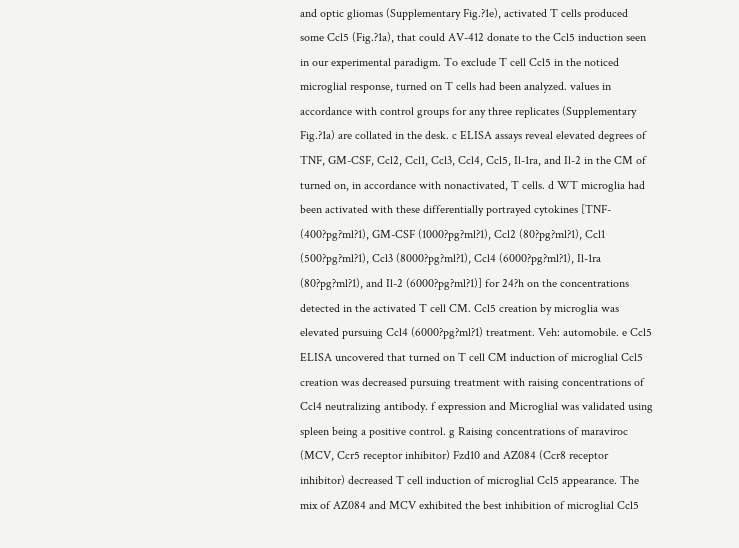and optic gliomas (Supplementary Fig.?1e), activated T cells produced some Ccl5 (Fig.?1a), that could AV-412 donate to the Ccl5 induction seen in our experimental paradigm. To exclude T cell Ccl5 in the noticed microglial response, turned on T cells had been analyzed. values in accordance with control groups for any three replicates (Supplementary Fig.?1a) are collated in the desk. c ELISA assays reveal elevated degrees of TNF, GM-CSF, Ccl2, Ccl1, Ccl3, Ccl4, Ccl5, Il-1ra, and Il-2 in the CM of turned on, in accordance with nonactivated, T cells. d WT microglia had been activated with these differentially portrayed cytokines [TNF- (400?pg?ml?1), GM-CSF (1000?pg?ml?1), Ccl2 (80?pg?ml?1), Ccl1 (500?pg?ml?1), Ccl3 (8000?pg?ml?1), Ccl4 (6000?pg?ml?1), Il-1ra (80?pg?ml?1), and Il-2 (6000?pg?ml?1)] for 24?h on the concentrations detected in the activated T cell CM. Ccl5 creation by microglia was elevated pursuing Ccl4 (6000?pg?ml?1) treatment. Veh: automobile. e Ccl5 ELISA uncovered that turned on T cell CM induction of microglial Ccl5 creation was decreased pursuing treatment with raising concentrations of Ccl4 neutralizing antibody. f expression and Microglial was validated using spleen being a positive control. g Raising concentrations of maraviroc (MCV, Ccr5 receptor inhibitor) Fzd10 and AZ084 (Ccr8 receptor inhibitor) decreased T cell induction of microglial Ccl5 appearance. The mix of AZ084 and MCV exhibited the best inhibition of microglial Ccl5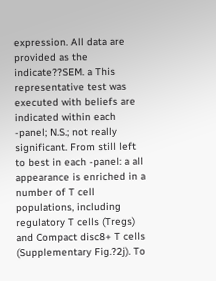expression. All data are provided as the indicate??SEM. a This representative test was executed with beliefs are indicated within each -panel; N.S.; not really significant. From still left to best in each -panel: a all appearance is enriched in a number of T cell populations, including regulatory T cells (Tregs) and Compact disc8+ T cells (Supplementary Fig.?2j). To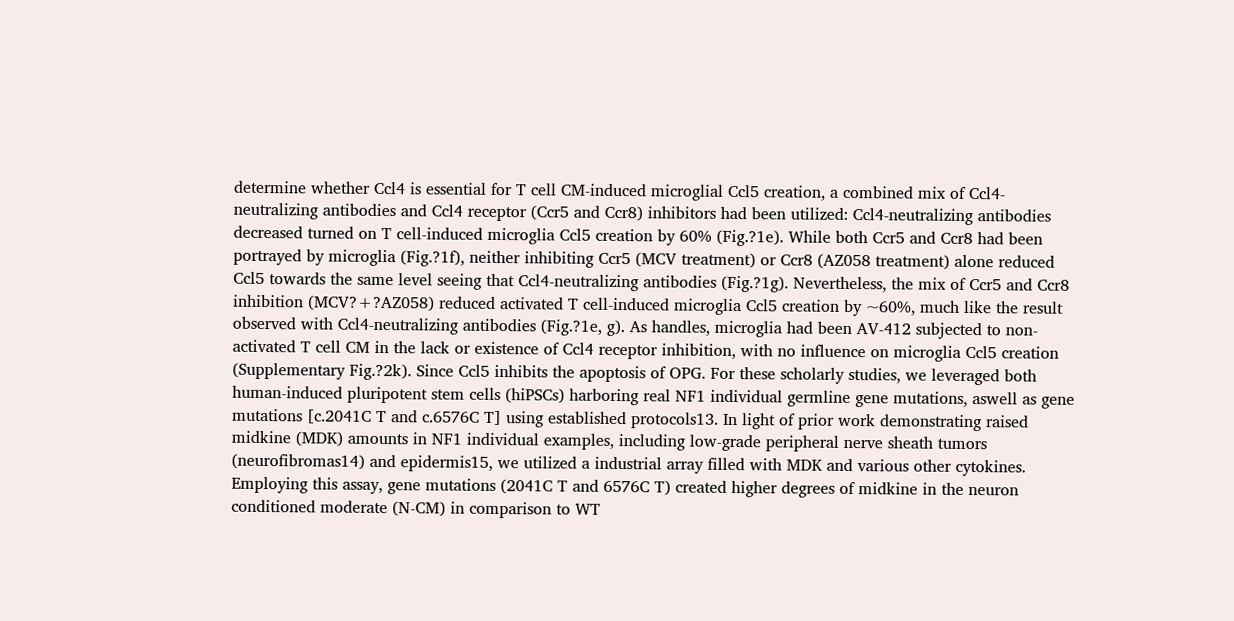determine whether Ccl4 is essential for T cell CM-induced microglial Ccl5 creation, a combined mix of Ccl4-neutralizing antibodies and Ccl4 receptor (Ccr5 and Ccr8) inhibitors had been utilized: Ccl4-neutralizing antibodies decreased turned on T cell-induced microglia Ccl5 creation by 60% (Fig.?1e). While both Ccr5 and Ccr8 had been portrayed by microglia (Fig.?1f), neither inhibiting Ccr5 (MCV treatment) or Ccr8 (AZ058 treatment) alone reduced Ccl5 towards the same level seeing that Ccl4-neutralizing antibodies (Fig.?1g). Nevertheless, the mix of Ccr5 and Ccr8 inhibition (MCV?+?AZ058) reduced activated T cell-induced microglia Ccl5 creation by ~60%, much like the result observed with Ccl4-neutralizing antibodies (Fig.?1e, g). As handles, microglia had been AV-412 subjected to non-activated T cell CM in the lack or existence of Ccl4 receptor inhibition, with no influence on microglia Ccl5 creation (Supplementary Fig.?2k). Since Ccl5 inhibits the apoptosis of OPG. For these scholarly studies, we leveraged both human-induced pluripotent stem cells (hiPSCs) harboring real NF1 individual germline gene mutations, aswell as gene mutations [c.2041C T and c.6576C T] using established protocols13. In light of prior work demonstrating raised midkine (MDK) amounts in NF1 individual examples, including low-grade peripheral nerve sheath tumors (neurofibromas14) and epidermis15, we utilized a industrial array filled with MDK and various other cytokines. Employing this assay, gene mutations (2041C T and 6576C T) created higher degrees of midkine in the neuron conditioned moderate (N-CM) in comparison to WT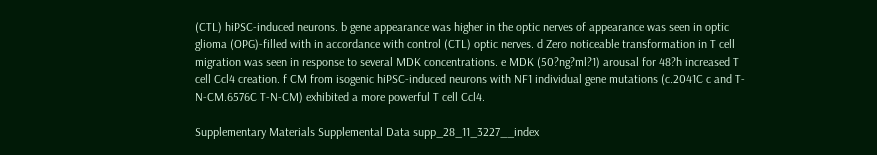(CTL) hiPSC-induced neurons. b gene appearance was higher in the optic nerves of appearance was seen in optic glioma (OPG)-filled with in accordance with control (CTL) optic nerves. d Zero noticeable transformation in T cell migration was seen in response to several MDK concentrations. e MDK (50?ng?ml?1) arousal for 48?h increased T cell Ccl4 creation. f CM from isogenic hiPSC-induced neurons with NF1 individual gene mutations (c.2041C c and T-N-CM.6576C T-N-CM) exhibited a more powerful T cell Ccl4.

Supplementary Materials Supplemental Data supp_28_11_3227__index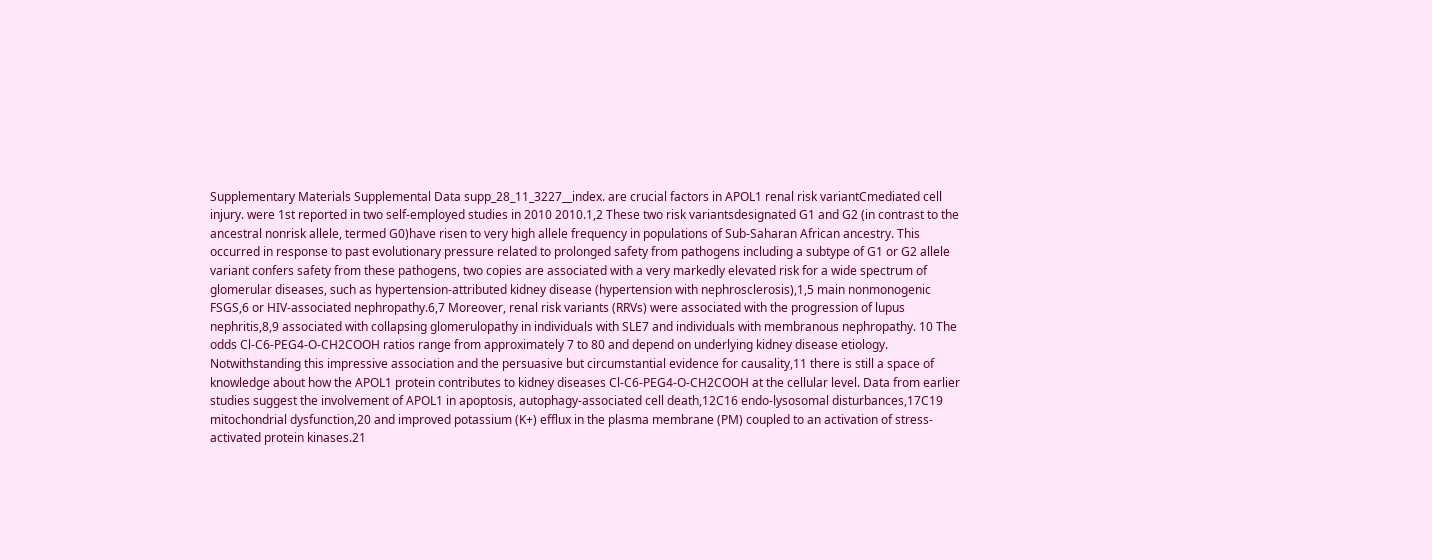Supplementary Materials Supplemental Data supp_28_11_3227__index. are crucial factors in APOL1 renal risk variantCmediated cell injury. were 1st reported in two self-employed studies in 2010 2010.1,2 These two risk variantsdesignated G1 and G2 (in contrast to the ancestral nonrisk allele, termed G0)have risen to very high allele frequency in populations of Sub-Saharan African ancestry. This occurred in response to past evolutionary pressure related to prolonged safety from pathogens including a subtype of G1 or G2 allele variant confers safety from these pathogens, two copies are associated with a very markedly elevated risk for a wide spectrum of glomerular diseases, such as hypertension-attributed kidney disease (hypertension with nephrosclerosis),1,5 main nonmonogenic FSGS,6 or HIV-associated nephropathy.6,7 Moreover, renal risk variants (RRVs) were associated with the progression of lupus nephritis,8,9 associated with collapsing glomerulopathy in individuals with SLE7 and individuals with membranous nephropathy. 10 The odds Cl-C6-PEG4-O-CH2COOH ratios range from approximately 7 to 80 and depend on underlying kidney disease etiology. Notwithstanding this impressive association and the persuasive but circumstantial evidence for causality,11 there is still a space of knowledge about how the APOL1 protein contributes to kidney diseases Cl-C6-PEG4-O-CH2COOH at the cellular level. Data from earlier studies suggest the involvement of APOL1 in apoptosis, autophagy-associated cell death,12C16 endo-lysosomal disturbances,17C19 mitochondrial dysfunction,20 and improved potassium (K+) efflux in the plasma membrane (PM) coupled to an activation of stress-activated protein kinases.21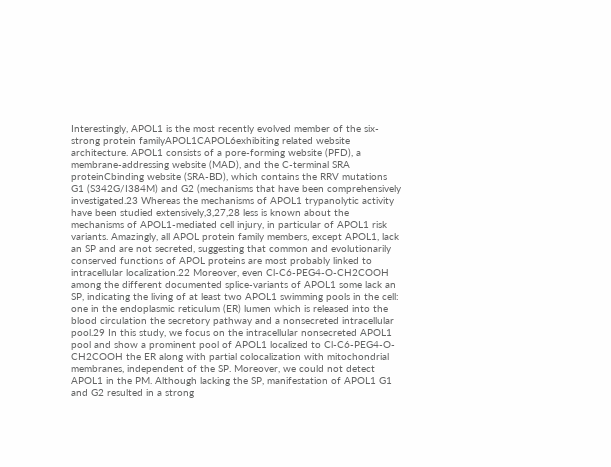Interestingly, APOL1 is the most recently evolved member of the six-strong protein familyAPOL1CAPOL6exhibiting related website architecture. APOL1 consists of a pore-forming website (PFD), a membrane-addressing website (MAD), and the C-terminal SRA proteinCbinding website (SRA-BD), which contains the RRV mutations G1 (S342G/I384M) and G2 (mechanisms that have been comprehensively investigated.23 Whereas the mechanisms of APOL1 trypanolytic activity have been studied extensively,3,27,28 less is known about the mechanisms of APOL1-mediated cell injury, in particular of APOL1 risk variants. Amazingly, all APOL protein family members, except APOL1, lack an SP and are not secreted, suggesting that common and evolutionarily conserved functions of APOL proteins are most probably linked to intracellular localization.22 Moreover, even Cl-C6-PEG4-O-CH2COOH among the different documented splice-variants of APOL1 some lack an SP, indicating the living of at least two APOL1 swimming pools in the cell: one in the endoplasmic reticulum (ER) lumen which is released into the blood circulation the secretory pathway and a nonsecreted intracellular pool.29 In this study, we focus on the intracellular nonsecreted APOL1 pool and show a prominent pool of APOL1 localized to Cl-C6-PEG4-O-CH2COOH the ER along with partial colocalization with mitochondrial membranes, independent of the SP. Moreover, we could not detect APOL1 in the PM. Although lacking the SP, manifestation of APOL1 G1 and G2 resulted in a strong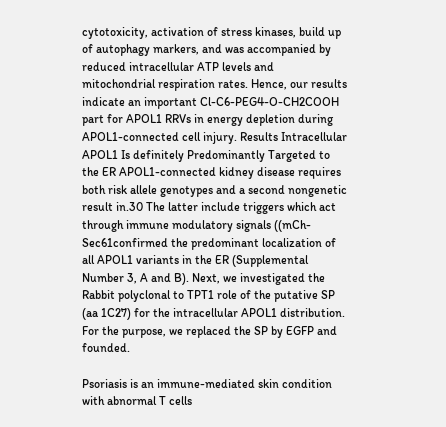cytotoxicity, activation of stress kinases, build up of autophagy markers, and was accompanied by reduced intracellular ATP levels and mitochondrial respiration rates. Hence, our results indicate an important Cl-C6-PEG4-O-CH2COOH part for APOL1 RRVs in energy depletion during APOL1-connected cell injury. Results Intracellular APOL1 Is definitely Predominantly Targeted to the ER APOL1-connected kidney disease requires both risk allele genotypes and a second nongenetic result in.30 The latter include triggers which act through immune modulatory signals ((mCh-Sec61confirmed the predominant localization of all APOL1 variants in the ER (Supplemental Number 3, A and B). Next, we investigated the Rabbit polyclonal to TPT1 role of the putative SP (aa 1C27) for the intracellular APOL1 distribution. For the purpose, we replaced the SP by EGFP and founded.

Psoriasis is an immune-mediated skin condition with abnormal T cells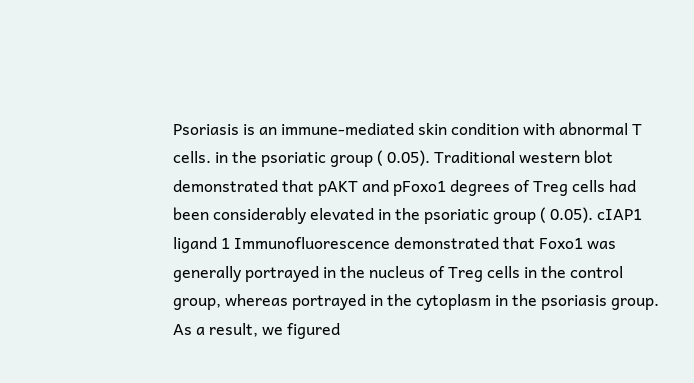Psoriasis is an immune-mediated skin condition with abnormal T cells. in the psoriatic group ( 0.05). Traditional western blot demonstrated that pAKT and pFoxo1 degrees of Treg cells had been considerably elevated in the psoriatic group ( 0.05). cIAP1 ligand 1 Immunofluorescence demonstrated that Foxo1 was generally portrayed in the nucleus of Treg cells in the control group, whereas portrayed in the cytoplasm in the psoriasis group. As a result, we figured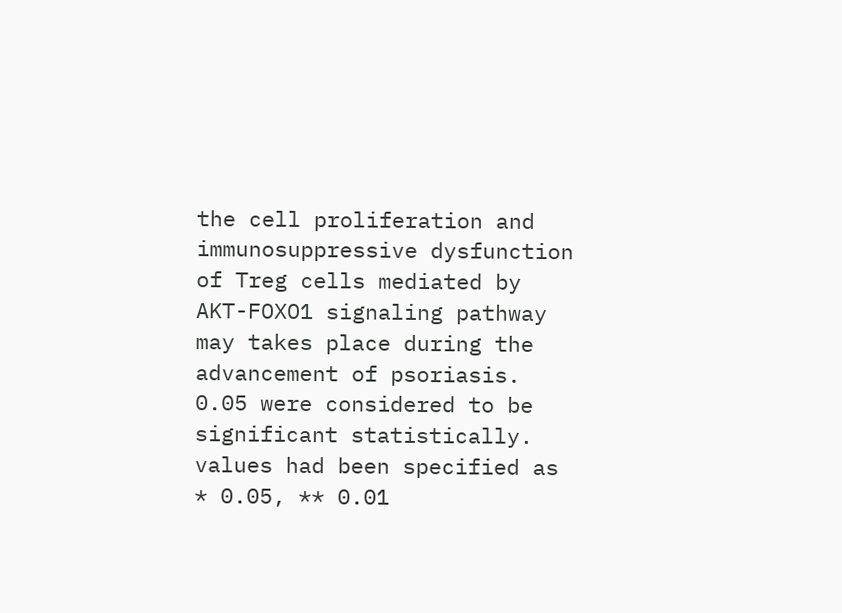the cell proliferation and immunosuppressive dysfunction of Treg cells mediated by AKT-FOXO1 signaling pathway may takes place during the advancement of psoriasis. 0.05 were considered to be significant statistically. values had been specified as * 0.05, ** 0.01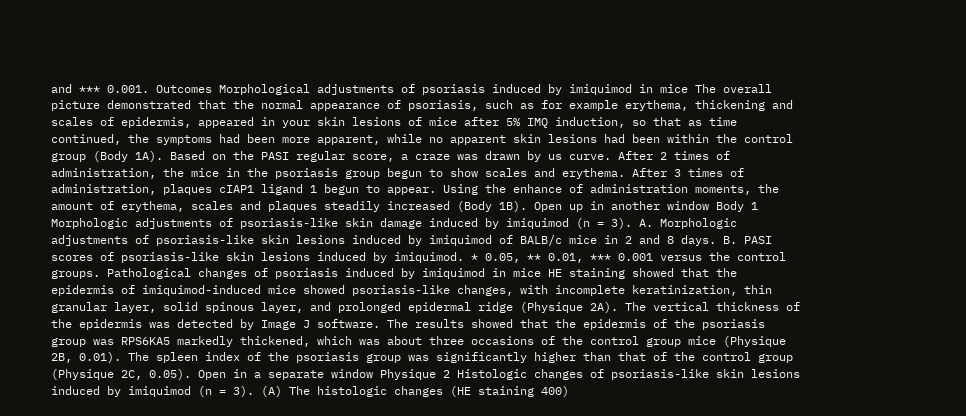and *** 0.001. Outcomes Morphological adjustments of psoriasis induced by imiquimod in mice The overall picture demonstrated that the normal appearance of psoriasis, such as for example erythema, thickening and scales of epidermis, appeared in your skin lesions of mice after 5% IMQ induction, so that as time continued, the symptoms had been more apparent, while no apparent skin lesions had been within the control group (Body 1A). Based on the PASI regular score, a craze was drawn by us curve. After 2 times of administration, the mice in the psoriasis group begun to show scales and erythema. After 3 times of administration, plaques cIAP1 ligand 1 begun to appear. Using the enhance of administration moments, the amount of erythema, scales and plaques steadily increased (Body 1B). Open up in another window Body 1 Morphologic adjustments of psoriasis-like skin damage induced by imiquimod (n = 3). A. Morphologic adjustments of psoriasis-like skin lesions induced by imiquimod of BALB/c mice in 2 and 8 days. B. PASI scores of psoriasis-like skin lesions induced by imiquimod. * 0.05, ** 0.01, *** 0.001 versus the control groups. Pathological changes of psoriasis induced by imiquimod in mice HE staining showed that the epidermis of imiquimod-induced mice showed psoriasis-like changes, with incomplete keratinization, thin granular layer, solid spinous layer, and prolonged epidermal ridge (Physique 2A). The vertical thickness of the epidermis was detected by Image J software. The results showed that the epidermis of the psoriasis group was RPS6KA5 markedly thickened, which was about three occasions of the control group mice (Physique 2B, 0.01). The spleen index of the psoriasis group was significantly higher than that of the control group (Physique 2C, 0.05). Open in a separate window Physique 2 Histologic changes of psoriasis-like skin lesions induced by imiquimod (n = 3). (A) The histologic changes (HE staining 400)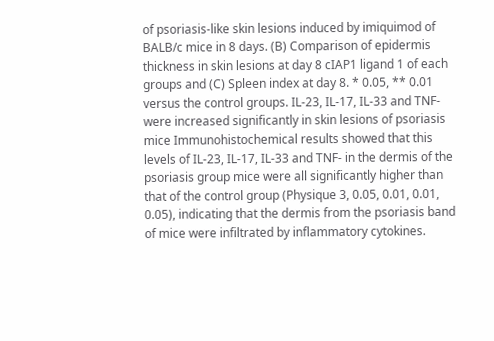of psoriasis-like skin lesions induced by imiquimod of BALB/c mice in 8 days. (B) Comparison of epidermis thickness in skin lesions at day 8 cIAP1 ligand 1 of each groups and (C) Spleen index at day 8. * 0.05, ** 0.01 versus the control groups. IL-23, IL-17, IL-33 and TNF- were increased significantly in skin lesions of psoriasis mice Immunohistochemical results showed that this levels of IL-23, IL-17, IL-33 and TNF- in the dermis of the psoriasis group mice were all significantly higher than that of the control group (Physique 3, 0.05, 0.01, 0.01, 0.05), indicating that the dermis from the psoriasis band of mice were infiltrated by inflammatory cytokines.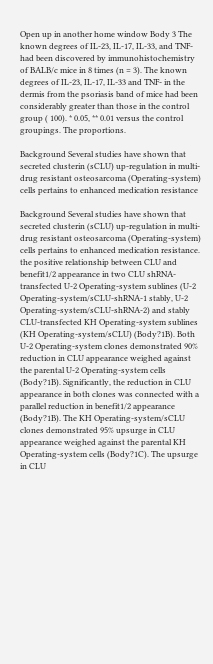Open up in another home window Body 3 The known degrees of IL-23, IL-17, IL-33, and TNF- had been discovered by immunohistochemistry of BALB/c mice in 8 times (n = 3). The known degrees of IL-23, IL-17, IL-33 and TNF- in the dermis from the psoriasis band of mice had been considerably greater than those in the control group ( 100). * 0.05, ** 0.01 versus the control groupings. The proportions.

Background Several studies have shown that secreted clusterin (sCLU) up-regulation in multi-drug resistant osteosarcoma (Operating-system) cells pertains to enhanced medication resistance

Background Several studies have shown that secreted clusterin (sCLU) up-regulation in multi-drug resistant osteosarcoma (Operating-system) cells pertains to enhanced medication resistance. the positive relationship between CLU and benefit1/2 appearance in two CLU shRNA-transfected U-2 Operating-system sublines (U-2 Operating-system/sCLU-shRNA-1 stably, U-2 Operating-system/sCLU-shRNA-2) and stably CLU-transfected KH Operating-system sublines (KH Operating-system/sCLU) (Body?1B). Both U-2 Operating-system clones demonstrated 90% reduction in CLU appearance weighed against the parental U-2 Operating-system cells (Body?1B). Significantly, the reduction in CLU appearance in both clones was connected with a parallel reduction in benefit1/2 appearance (Body?1B). The KH Operating-system/sCLU clones demonstrated 95% upsurge in CLU appearance weighed against the parental KH Operating-system cells (Body?1C). The upsurge in CLU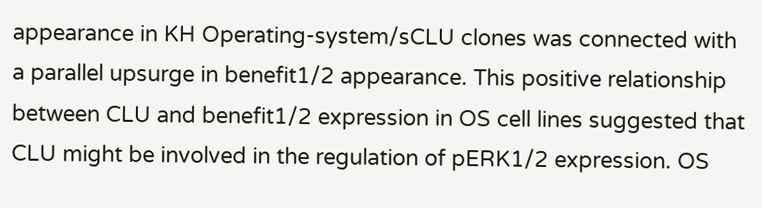appearance in KH Operating-system/sCLU clones was connected with a parallel upsurge in benefit1/2 appearance. This positive relationship between CLU and benefit1/2 expression in OS cell lines suggested that CLU might be involved in the regulation of pERK1/2 expression. OS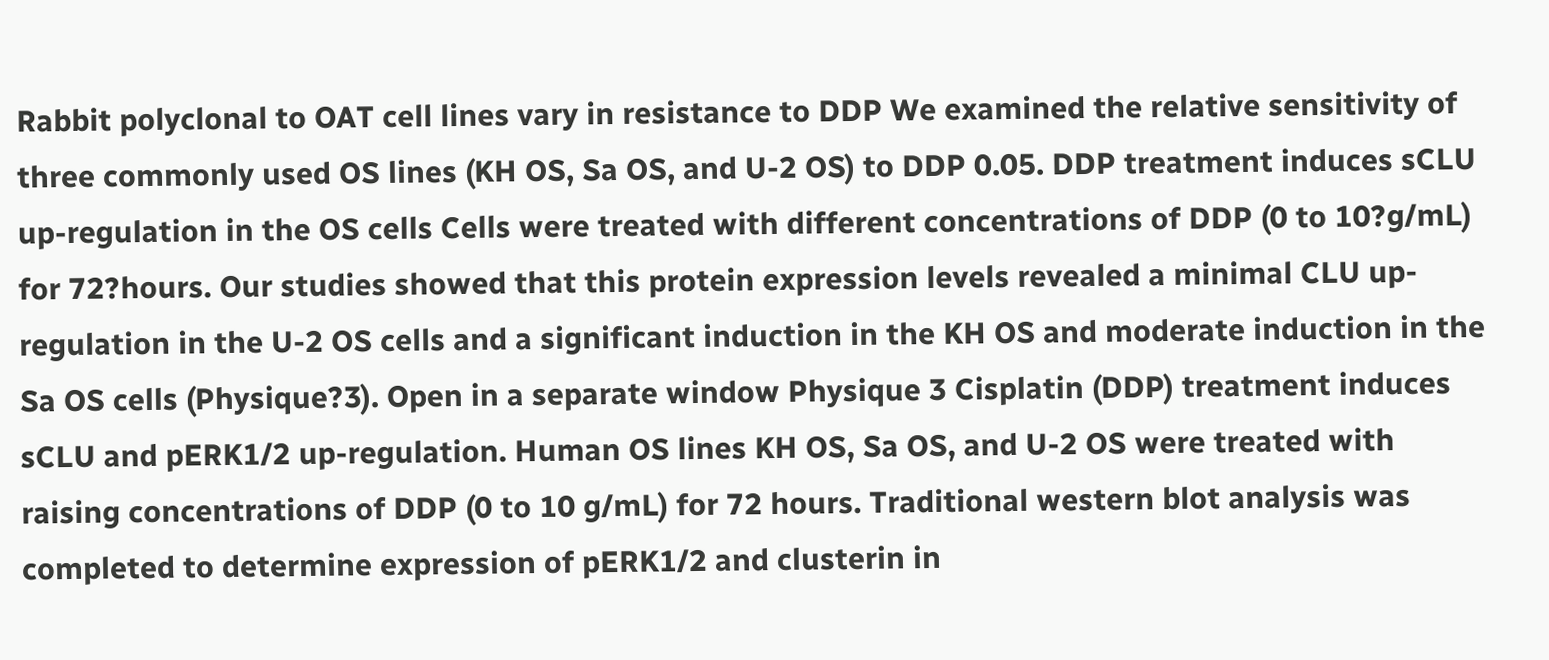Rabbit polyclonal to OAT cell lines vary in resistance to DDP We examined the relative sensitivity of three commonly used OS lines (KH OS, Sa OS, and U-2 OS) to DDP 0.05. DDP treatment induces sCLU up-regulation in the OS cells Cells were treated with different concentrations of DDP (0 to 10?g/mL) for 72?hours. Our studies showed that this protein expression levels revealed a minimal CLU up-regulation in the U-2 OS cells and a significant induction in the KH OS and moderate induction in the Sa OS cells (Physique?3). Open in a separate window Physique 3 Cisplatin (DDP) treatment induces sCLU and pERK1/2 up-regulation. Human OS lines KH OS, Sa OS, and U-2 OS were treated with raising concentrations of DDP (0 to 10 g/mL) for 72 hours. Traditional western blot analysis was completed to determine expression of pERK1/2 and clusterin in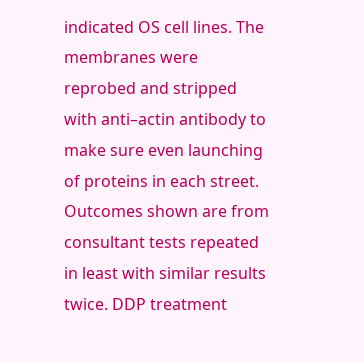indicated OS cell lines. The membranes were reprobed and stripped with anti–actin antibody to make sure even launching of proteins in each street. Outcomes shown are from consultant tests repeated in least with similar results twice. DDP treatment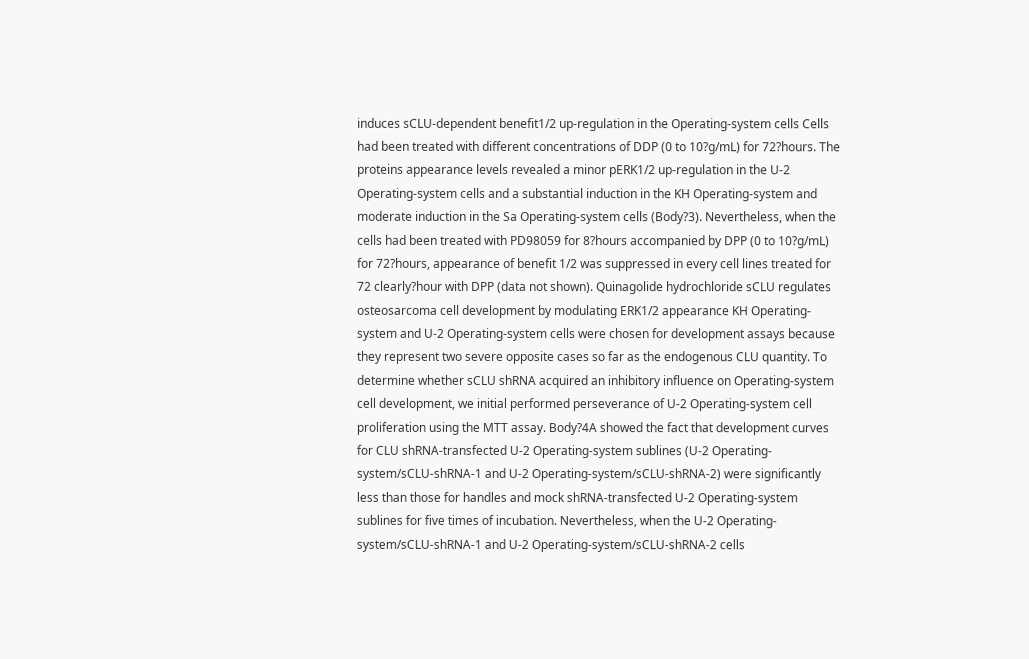induces sCLU-dependent benefit1/2 up-regulation in the Operating-system cells Cells had been treated with different concentrations of DDP (0 to 10?g/mL) for 72?hours. The proteins appearance levels revealed a minor pERK1/2 up-regulation in the U-2 Operating-system cells and a substantial induction in the KH Operating-system and moderate induction in the Sa Operating-system cells (Body?3). Nevertheless, when the cells had been treated with PD98059 for 8?hours accompanied by DPP (0 to 10?g/mL) for 72?hours, appearance of benefit 1/2 was suppressed in every cell lines treated for 72 clearly?hour with DPP (data not shown). Quinagolide hydrochloride sCLU regulates osteosarcoma cell development by modulating ERK1/2 appearance KH Operating-system and U-2 Operating-system cells were chosen for development assays because they represent two severe opposite cases so far as the endogenous CLU quantity. To determine whether sCLU shRNA acquired an inhibitory influence on Operating-system cell development, we initial performed perseverance of U-2 Operating-system cell proliferation using the MTT assay. Body?4A showed the fact that development curves for CLU shRNA-transfected U-2 Operating-system sublines (U-2 Operating-system/sCLU-shRNA-1 and U-2 Operating-system/sCLU-shRNA-2) were significantly less than those for handles and mock shRNA-transfected U-2 Operating-system sublines for five times of incubation. Nevertheless, when the U-2 Operating-system/sCLU-shRNA-1 and U-2 Operating-system/sCLU-shRNA-2 cells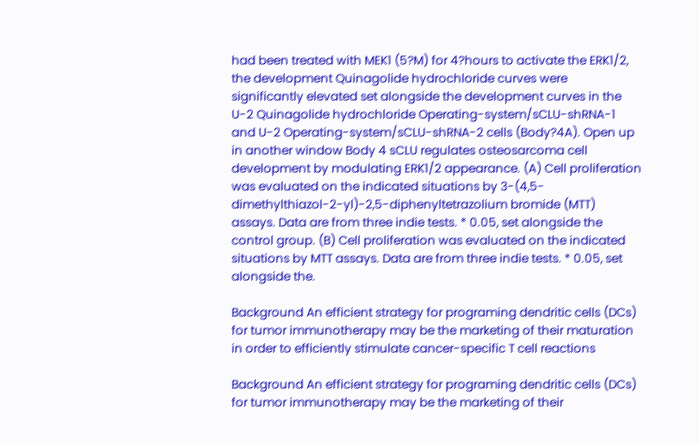had been treated with MEK1 (5?M) for 4?hours to activate the ERK1/2, the development Quinagolide hydrochloride curves were significantly elevated set alongside the development curves in the U-2 Quinagolide hydrochloride Operating-system/sCLU-shRNA-1 and U-2 Operating-system/sCLU-shRNA-2 cells (Body?4A). Open up in another window Body 4 sCLU regulates osteosarcoma cell development by modulating ERK1/2 appearance. (A) Cell proliferation was evaluated on the indicated situations by 3-(4,5-dimethylthiazol-2-yl)-2,5-diphenyltetrazolium bromide (MTT) assays. Data are from three indie tests. * 0.05, set alongside the control group. (B) Cell proliferation was evaluated on the indicated situations by MTT assays. Data are from three indie tests. * 0.05, set alongside the.

Background An efficient strategy for programing dendritic cells (DCs) for tumor immunotherapy may be the marketing of their maturation in order to efficiently stimulate cancer-specific T cell reactions

Background An efficient strategy for programing dendritic cells (DCs) for tumor immunotherapy may be the marketing of their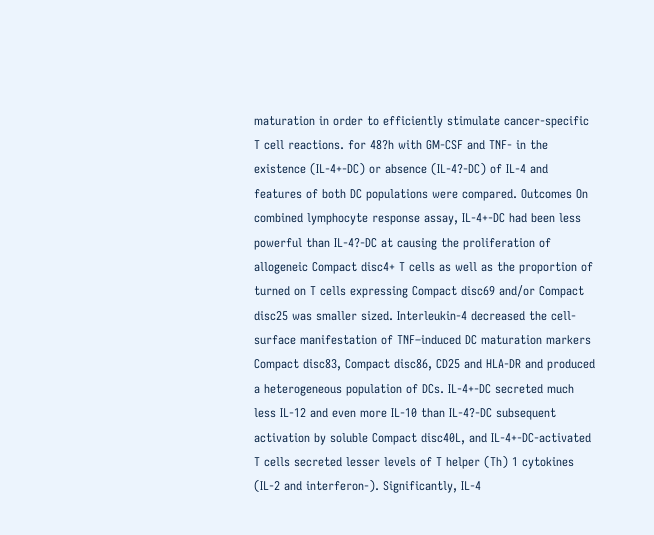maturation in order to efficiently stimulate cancer-specific T cell reactions. for 48?h with GM-CSF and TNF- in the existence (IL-4+-DC) or absence (IL-4?-DC) of IL-4 and features of both DC populations were compared. Outcomes On combined lymphocyte response assay, IL-4+-DC had been less powerful than IL-4?-DC at causing the proliferation of allogeneic Compact disc4+ T cells as well as the proportion of turned on T cells expressing Compact disc69 and/or Compact disc25 was smaller sized. Interleukin-4 decreased the cell-surface manifestation of TNF–induced DC maturation markers Compact disc83, Compact disc86, CD25 and HLA-DR and produced a heterogeneous population of DCs. IL-4+-DC secreted much less IL-12 and even more IL-10 than IL-4?-DC subsequent activation by soluble Compact disc40L, and IL-4+-DC-activated T cells secreted lesser levels of T helper (Th) 1 cytokines (IL-2 and interferon-). Significantly, IL-4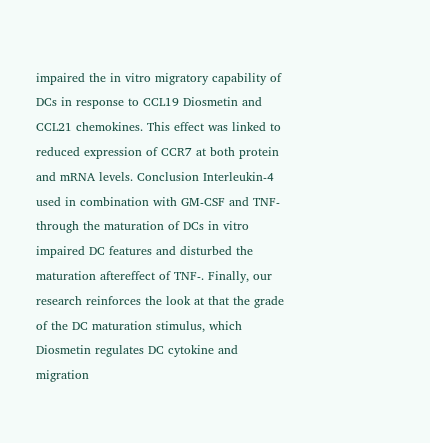impaired the in vitro migratory capability of DCs in response to CCL19 Diosmetin and CCL21 chemokines. This effect was linked to reduced expression of CCR7 at both protein and mRNA levels. Conclusion Interleukin-4 used in combination with GM-CSF and TNF- through the maturation of DCs in vitro impaired DC features and disturbed the maturation aftereffect of TNF-. Finally, our research reinforces the look at that the grade of the DC maturation stimulus, which Diosmetin regulates DC cytokine and migration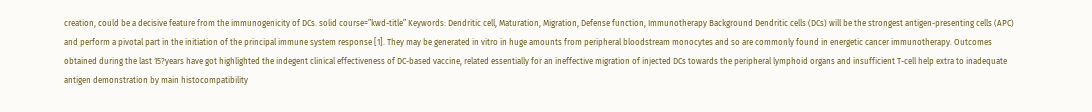creation, could be a decisive feature from the immunogenicity of DCs. solid course=”kwd-title” Keywords: Dendritic cell, Maturation, Migration, Defense function, Immunotherapy Background Dendritic cells (DCs) will be the strongest antigen-presenting cells (APC) and perform a pivotal part in the initiation of the principal immune system response [1]. They may be generated in vitro in huge amounts from peripheral bloodstream monocytes and so are commonly found in energetic cancer immunotherapy. Outcomes obtained during the last 15?years have got highlighted the indegent clinical effectiveness of DC-based vaccine, related essentially for an ineffective migration of injected DCs towards the peripheral lymphoid organs and insufficient T-cell help extra to inadequate antigen demonstration by main histocompatibility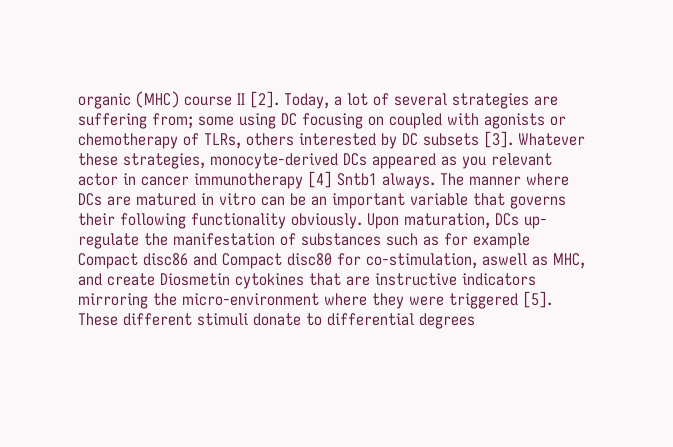organic (MHC) course II [2]. Today, a lot of several strategies are suffering from; some using DC focusing on coupled with agonists or chemotherapy of TLRs, others interested by DC subsets [3]. Whatever these strategies, monocyte-derived DCs appeared as you relevant actor in cancer immunotherapy [4] Sntb1 always. The manner where DCs are matured in vitro can be an important variable that governs their following functionality obviously. Upon maturation, DCs up-regulate the manifestation of substances such as for example Compact disc86 and Compact disc80 for co-stimulation, aswell as MHC, and create Diosmetin cytokines that are instructive indicators mirroring the micro-environment where they were triggered [5]. These different stimuli donate to differential degrees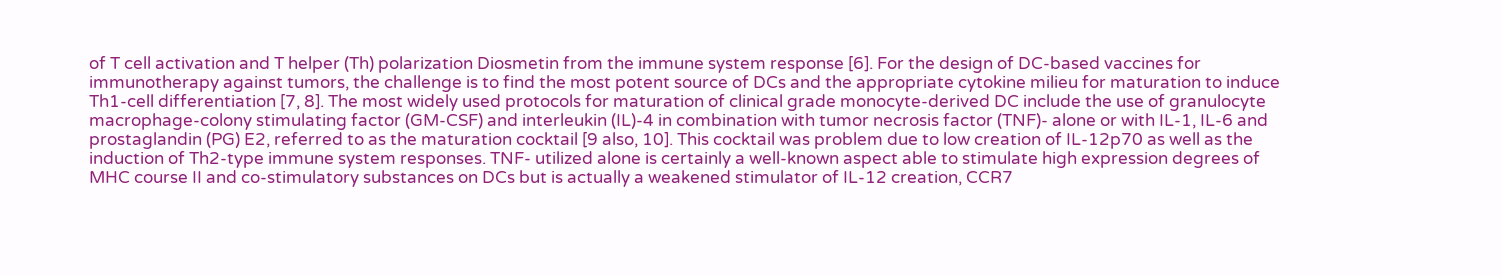of T cell activation and T helper (Th) polarization Diosmetin from the immune system response [6]. For the design of DC-based vaccines for immunotherapy against tumors, the challenge is to find the most potent source of DCs and the appropriate cytokine milieu for maturation to induce Th1-cell differentiation [7, 8]. The most widely used protocols for maturation of clinical grade monocyte-derived DC include the use of granulocyte macrophage-colony stimulating factor (GM-CSF) and interleukin (IL)-4 in combination with tumor necrosis factor (TNF)- alone or with IL-1, IL-6 and prostaglandin (PG) E2, referred to as the maturation cocktail [9 also, 10]. This cocktail was problem due to low creation of IL-12p70 as well as the induction of Th2-type immune system responses. TNF- utilized alone is certainly a well-known aspect able to stimulate high expression degrees of MHC course II and co-stimulatory substances on DCs but is actually a weakened stimulator of IL-12 creation, CCR7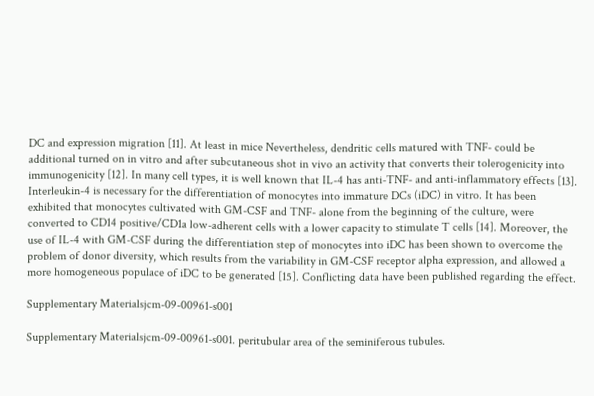DC and expression migration [11]. At least in mice Nevertheless, dendritic cells matured with TNF- could be additional turned on in vitro and after subcutaneous shot in vivo an activity that converts their tolerogenicity into immunogenicity [12]. In many cell types, it is well known that IL-4 has anti-TNF- and anti-inflammatory effects [13]. Interleukin-4 is necessary for the differentiation of monocytes into immature DCs (iDC) in vitro. It has been exhibited that monocytes cultivated with GM-CSF and TNF- alone from the beginning of the culture, were converted to CD14 positive/CD1a low-adherent cells with a lower capacity to stimulate T cells [14]. Moreover, the use of IL-4 with GM-CSF during the differentiation step of monocytes into iDC has been shown to overcome the problem of donor diversity, which results from the variability in GM-CSF receptor alpha expression, and allowed a more homogeneous populace of iDC to be generated [15]. Conflicting data have been published regarding the effect.

Supplementary Materialsjcm-09-00961-s001

Supplementary Materialsjcm-09-00961-s001. peritubular area of the seminiferous tubules.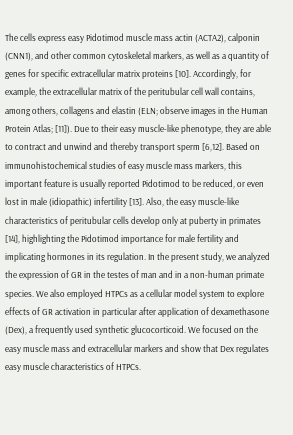The cells express easy Pidotimod muscle mass actin (ACTA2), calponin (CNN1), and other common cytoskeletal markers, as well as a quantity of genes for specific extracellular matrix proteins [10]. Accordingly, for example, the extracellular matrix of the peritubular cell wall contains, among others, collagens and elastin (ELN; observe images in the Human Protein Atlas; [11]). Due to their easy muscle-like phenotype, they are able to contract and unwind and thereby transport sperm [6,12]. Based on immunohistochemical studies of easy muscle mass markers, this important feature is usually reported Pidotimod to be reduced, or even lost in male (idiopathic) infertility [13]. Also, the easy muscle-like characteristics of peritubular cells develop only at puberty in primates [14], highlighting the Pidotimod importance for male fertility and implicating hormones in its regulation. In the present study, we analyzed the expression of GR in the testes of man and in a non-human primate species. We also employed HTPCs as a cellular model system to explore effects of GR activation in particular after application of dexamethasone (Dex), a frequently used synthetic glucocorticoid. We focused on the easy muscle mass and extracellular markers and show that Dex regulates easy muscle characteristics of HTPCs.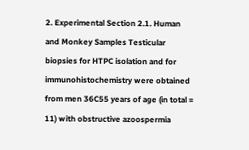2. Experimental Section 2.1. Human and Monkey Samples Testicular biopsies for HTPC isolation and for immunohistochemistry were obtained from men 36C55 years of age (in total = 11) with obstructive azoospermia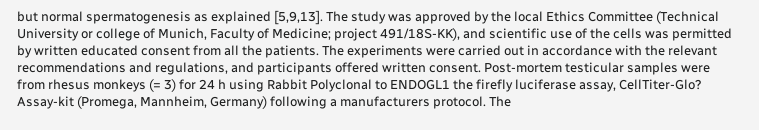but normal spermatogenesis as explained [5,9,13]. The study was approved by the local Ethics Committee (Technical University or college of Munich, Faculty of Medicine; project 491/18S-KK), and scientific use of the cells was permitted by written educated consent from all the patients. The experiments were carried out in accordance with the relevant recommendations and regulations, and participants offered written consent. Post-mortem testicular samples were from rhesus monkeys (= 3) for 24 h using Rabbit Polyclonal to ENDOGL1 the firefly luciferase assay, CellTiter-Glo? Assay-kit (Promega, Mannheim, Germany) following a manufacturers protocol. The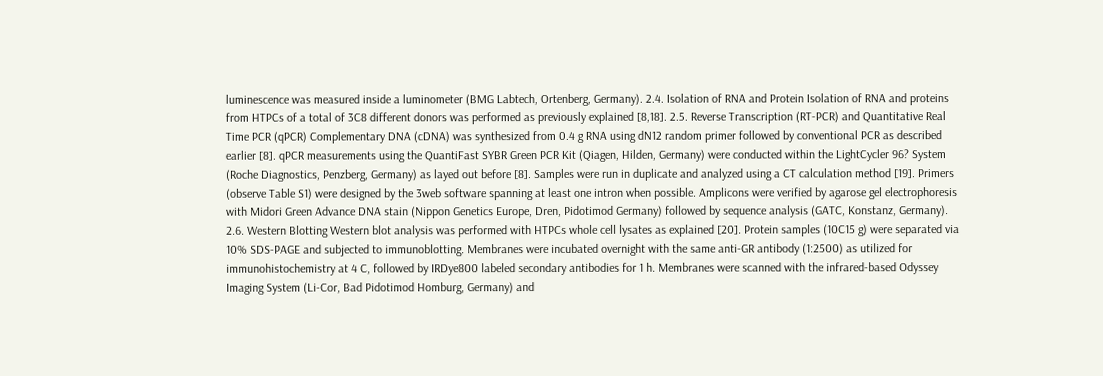luminescence was measured inside a luminometer (BMG Labtech, Ortenberg, Germany). 2.4. Isolation of RNA and Protein Isolation of RNA and proteins from HTPCs of a total of 3C8 different donors was performed as previously explained [8,18]. 2.5. Reverse Transcription (RT-PCR) and Quantitative Real Time PCR (qPCR) Complementary DNA (cDNA) was synthesized from 0.4 g RNA using dN12 random primer followed by conventional PCR as described earlier [8]. qPCR measurements using the QuantiFast SYBR Green PCR Kit (Qiagen, Hilden, Germany) were conducted within the LightCycler 96? System (Roche Diagnostics, Penzberg, Germany) as layed out before [8]. Samples were run in duplicate and analyzed using a CT calculation method [19]. Primers (observe Table S1) were designed by the 3web software spanning at least one intron when possible. Amplicons were verified by agarose gel electrophoresis with Midori Green Advance DNA stain (Nippon Genetics Europe, Dren, Pidotimod Germany) followed by sequence analysis (GATC, Konstanz, Germany). 2.6. Western Blotting Western blot analysis was performed with HTPCs whole cell lysates as explained [20]. Protein samples (10C15 g) were separated via 10% SDS-PAGE and subjected to immunoblotting. Membranes were incubated overnight with the same anti-GR antibody (1:2500) as utilized for immunohistochemistry at 4 C, followed by IRDye800 labeled secondary antibodies for 1 h. Membranes were scanned with the infrared-based Odyssey Imaging System (Li-Cor, Bad Pidotimod Homburg, Germany) and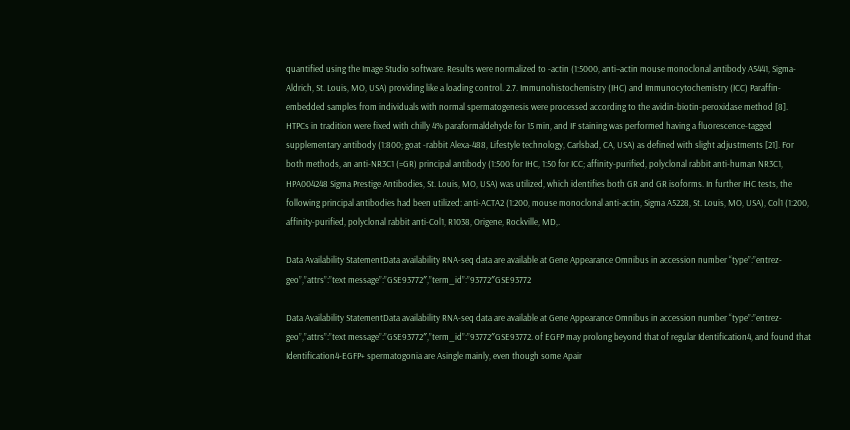quantified using the Image Studio software. Results were normalized to -actin (1:5000, anti–actin mouse monoclonal antibody A5441, Sigma-Aldrich, St. Louis, MO, USA) providing like a loading control. 2.7. Immunohistochemistry (IHC) and Immunocytochemistry (ICC) Paraffin-embedded samples from individuals with normal spermatogenesis were processed according to the avidin-biotin-peroxidase method [8]. HTPCs in tradition were fixed with chilly 4% paraformaldehyde for 15 min, and IF staining was performed having a fluorescence-tagged supplementary antibody (1:800; goat -rabbit Alexa-488, Lifestyle technology, Carlsbad, CA, USA) as defined with slight adjustments [21]. For both methods, an anti-NR3C1 (=GR) principal antibody (1:500 for IHC, 1:50 for ICC; affinity-purified, polyclonal rabbit anti-human NR3C1, HPA004248 Sigma Prestige Antibodies, St. Louis, MO, USA) was utilized, which identifies both GR and GR isoforms. In further IHC tests, the following principal antibodies had been utilized: anti-ACTA2 (1:200, mouse monoclonal anti-actin, Sigma A5228, St. Louis, MO, USA), Col1 (1:200, affinity-purified, polyclonal rabbit anti-Col1, R1038, Origene, Rockville, MD,.

Data Availability StatementData availability RNA-seq data are available at Gene Appearance Omnibus in accession number “type”:”entrez-geo”,”attrs”:”text message”:”GSE93772″,”term_id”:”93772″GSE93772

Data Availability StatementData availability RNA-seq data are available at Gene Appearance Omnibus in accession number “type”:”entrez-geo”,”attrs”:”text message”:”GSE93772″,”term_id”:”93772″GSE93772. of EGFP may prolong beyond that of regular Identification4, and found that Identification4-EGFP+ spermatogonia are Asingle mainly, even though some Apair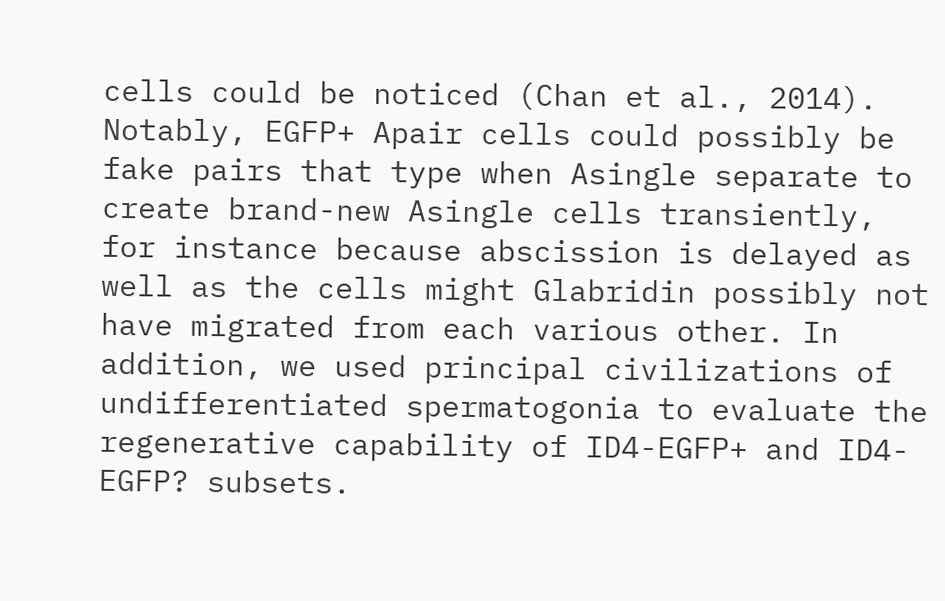cells could be noticed (Chan et al., 2014). Notably, EGFP+ Apair cells could possibly be fake pairs that type when Asingle separate to create brand-new Asingle cells transiently, for instance because abscission is delayed as well as the cells might Glabridin possibly not have migrated from each various other. In addition, we used principal civilizations of undifferentiated spermatogonia to evaluate the regenerative capability of ID4-EGFP+ and ID4-EGFP? subsets.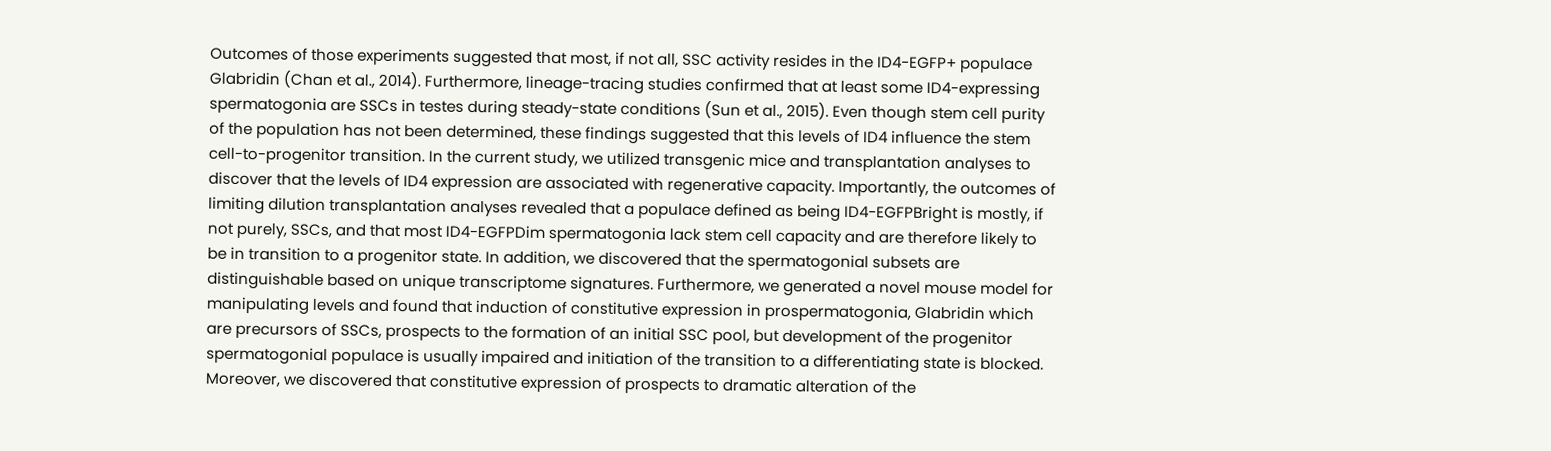Outcomes of those experiments suggested that most, if not all, SSC activity resides in the ID4-EGFP+ populace Glabridin (Chan et al., 2014). Furthermore, lineage-tracing studies confirmed that at least some ID4-expressing spermatogonia are SSCs in testes during steady-state conditions (Sun et al., 2015). Even though stem cell purity of the population has not been determined, these findings suggested that this levels of ID4 influence the stem cell-to-progenitor transition. In the current study, we utilized transgenic mice and transplantation analyses to discover that the levels of ID4 expression are associated with regenerative capacity. Importantly, the outcomes of limiting dilution transplantation analyses revealed that a populace defined as being ID4-EGFPBright is mostly, if not purely, SSCs, and that most ID4-EGFPDim spermatogonia lack stem cell capacity and are therefore likely to be in transition to a progenitor state. In addition, we discovered that the spermatogonial subsets are distinguishable based on unique transcriptome signatures. Furthermore, we generated a novel mouse model for manipulating levels and found that induction of constitutive expression in prospermatogonia, Glabridin which are precursors of SSCs, prospects to the formation of an initial SSC pool, but development of the progenitor spermatogonial populace is usually impaired and initiation of the transition to a differentiating state is blocked. Moreover, we discovered that constitutive expression of prospects to dramatic alteration of the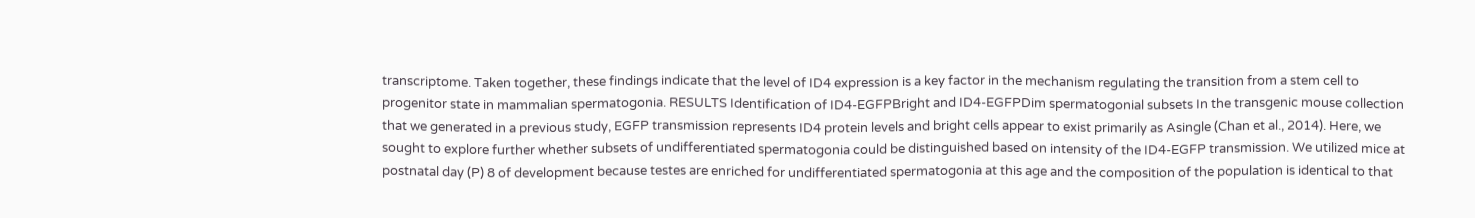transcriptome. Taken together, these findings indicate that the level of ID4 expression is a key factor in the mechanism regulating the transition from a stem cell to progenitor state in mammalian spermatogonia. RESULTS Identification of ID4-EGFPBright and ID4-EGFPDim spermatogonial subsets In the transgenic mouse collection that we generated in a previous study, EGFP transmission represents ID4 protein levels and bright cells appear to exist primarily as Asingle (Chan et al., 2014). Here, we sought to explore further whether subsets of undifferentiated spermatogonia could be distinguished based on intensity of the ID4-EGFP transmission. We utilized mice at postnatal day (P) 8 of development because testes are enriched for undifferentiated spermatogonia at this age and the composition of the population is identical to that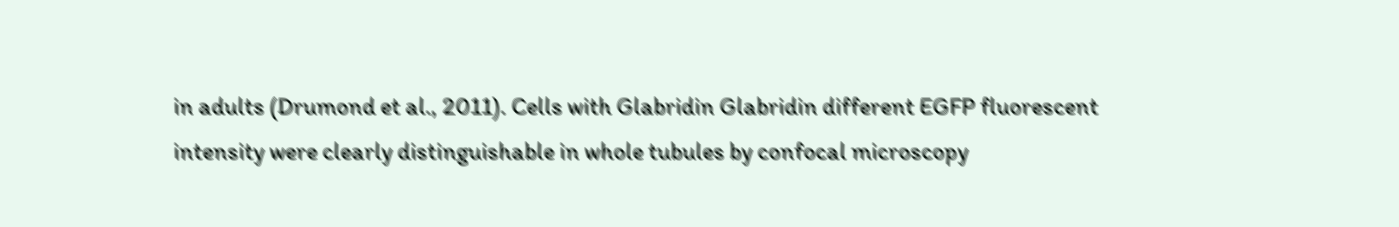in adults (Drumond et al., 2011). Cells with Glabridin Glabridin different EGFP fluorescent intensity were clearly distinguishable in whole tubules by confocal microscopy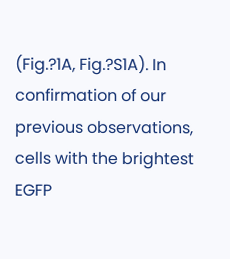(Fig.?1A, Fig.?S1A). In confirmation of our previous observations, cells with the brightest EGFP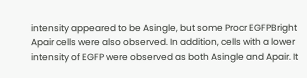intensity appeared to be Asingle, but some Procr EGFPBright Apair cells were also observed. In addition, cells with a lower intensity of EGFP were observed as both Asingle and Apair. It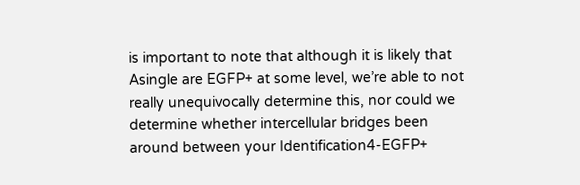is important to note that although it is likely that Asingle are EGFP+ at some level, we’re able to not really unequivocally determine this, nor could we determine whether intercellular bridges been around between your Identification4-EGFP+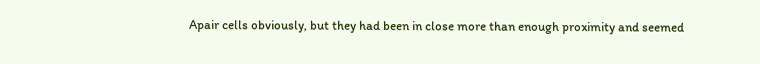Apair cells obviously, but they had been in close more than enough proximity and seemed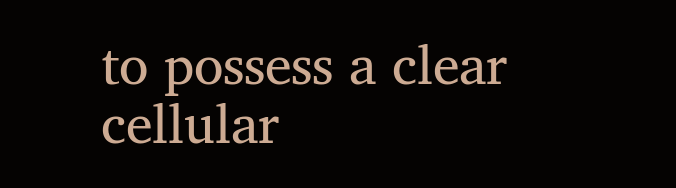to possess a clear cellular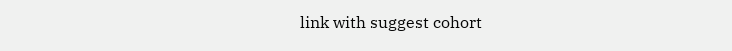link with suggest cohort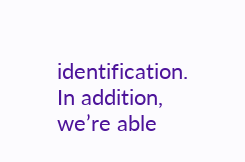identification. In addition, we’re able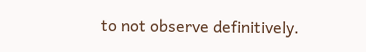to not observe definitively.